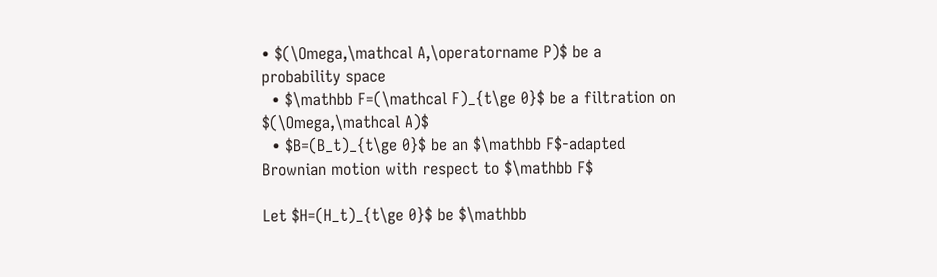• $(\Omega,\mathcal A,\operatorname P)$ be a probability space
  • $\mathbb F=(\mathcal F)_{t\ge 0}$ be a filtration on $(\Omega,\mathcal A)$
  • $B=(B_t)_{t\ge 0}$ be an $\mathbb F$-adapted Brownian motion with respect to $\mathbb F$

Let $H=(H_t)_{t\ge 0}$ be $\mathbb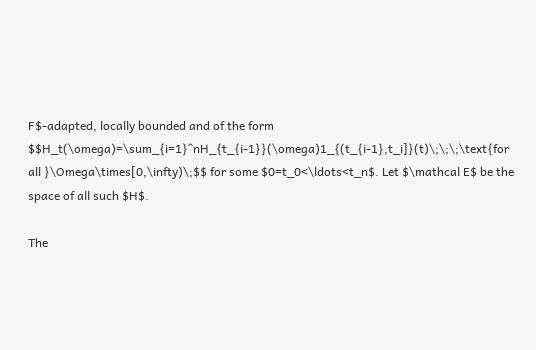F$-adapted, locally bounded and of the form $$H_t(\omega)=\sum_{i=1}^nH_{t_{i-1}}(\omega)1_{(t_{i-1},t_i]}(t)\;\;\;\text{for all }\Omega\times[0,\infty)\;$$ for some $0=t_0<\ldots<t_n$. Let $\mathcal E$ be the space of all such $H$.

The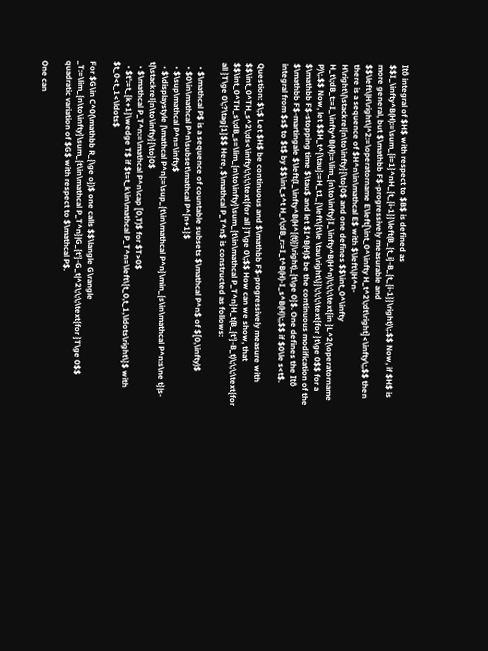Itô integral of $H$ with respect to $B$ is defined as $$I_\infty^B(H):=\sum_{i=1}^nH_{t_{i-1}}\left(B_{t_i}-B_{t_{i-1}}\right)\;.$$ Now, if $H$ is more general, but $\mathbb F$-progressively measurable and $$\left\|H\right\|^2:=\operatorname E\left[\int_0^\infty H_t^2\;dt\right]<\infty\;,$$ then there is a sequence of $H^n\in\mathcal E$ with $\left\|H^n-H\right\|\stackrel{n\to\infty}{\to}0$ and one defines $$\int_0^\infty H_t\;dB_t:=I_\infty^B(H):=\lim_{n\to\infty}I_\infty^B(H^n)\;\;\;\text{in }L^2(\operatorname P)\;.$$ Now, let $$H_t^{\tau}:=H_t1_{\left\{t\le \tau\right\}}\;\;\;\text{for }t\ge 0$$ for a $\mathbb F$-stopping time $\tau$ and let $I^B(H)$ be the continuous modification of the $\mathbb F$-martingale $\left(I_\infty^B(H^{(t)})\right)_{t\ge 0}$. One defines the Itô integral from $s$ to $t$ by $$\int_s^t H_r\;dB_r:=I_t^B(H)-I_s^B(H)\;,$$ if $0\le s<t$.

Question: $\;$ Let $H$ be continuous and $\mathbb F$-progressively measure with $$\int_0^TH_s^2\;ds<\infty\;\;\;\text{for all }T\ge 0\;$$ How can we show, that $$\int_0^TH_s\;dB_s=\lim_{n\to\infty}\sum_{t\in\mathcal P_T^n}H_t(B_{t'}-B_t)\;\;\;\text{for all }T\ge 0\;?\tag{1}$$ Here, $\mathcal P_T^n$ is constructed as follows:

  • $\mathcal P$ is a sequence of countable subsets $\mathcal P^n$ of $[0,\infty)$
  • $0\in\mathcal P^n\subset\mathcal P^{n+1}$
  • $\sup\mathcal P^n=\infty$
  • $\displaystyle |\mathcal P^n|:=\sup_{t\in\mathcal P^n}\min_{s\in\mathcal P^n:s\ne t}|s-t|\stackrel{n\to\infty}{\to}0$
  • $\mathcal P_T^n:=\mathcal P^n\cap [0,T)$ for $T>0$
  • $t':=t_{k+1}\wedge T$ if $t=t_k\in\mathcal P_T^n=\left\{t_0,t_1,\ldots\right\}$ with $t_0<t_1<\ldots$

For $G\in C^0(\mathbb R_{\ge o})$ one calls $$\langle G\rangle _T:=\lim_{n\to\infty}\sum_{t\in\mathcal P_T^n}|G_{t'}-G_t|^2\;\;\;\text{for }T\ge 0$$ quadratic variation of $G$ with respect to $\mathcal P$.

One can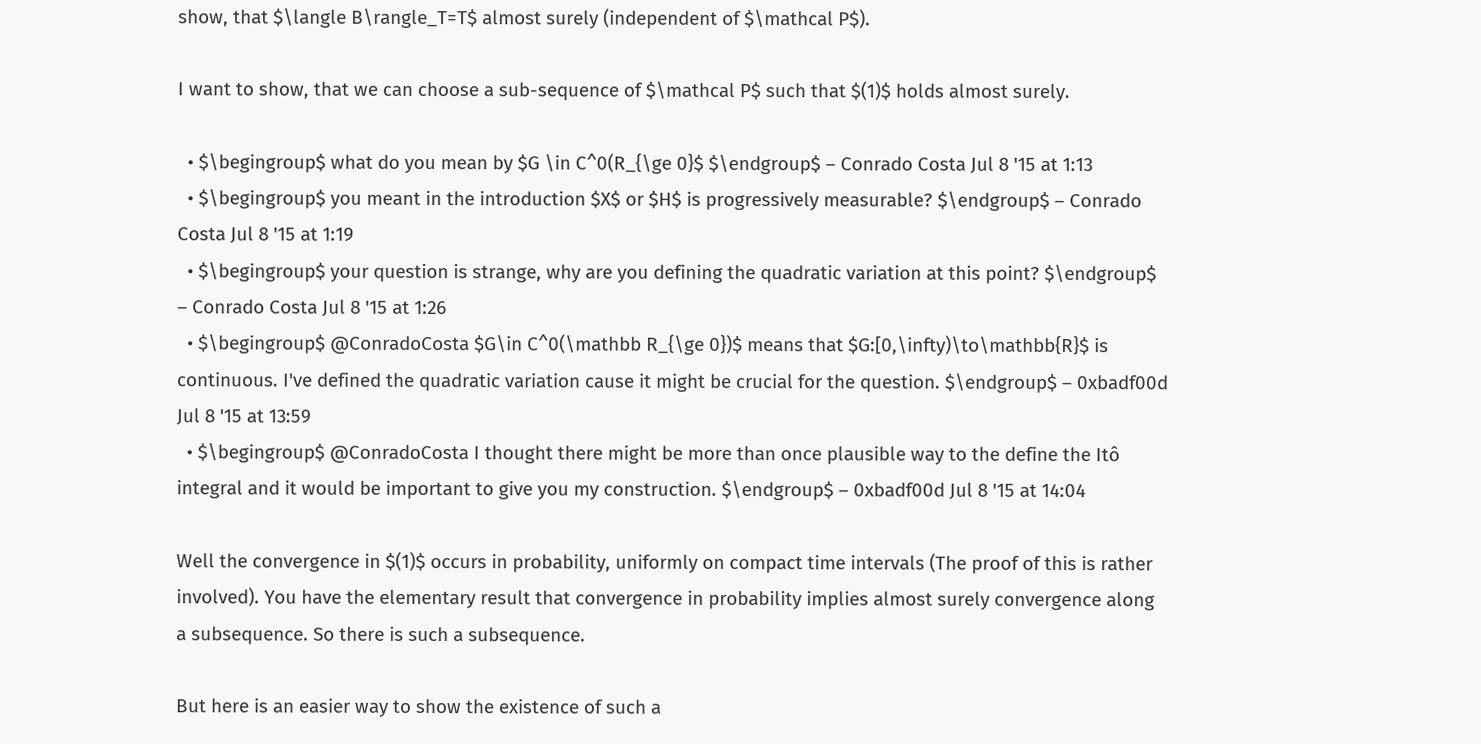show, that $\langle B\rangle_T=T$ almost surely (independent of $\mathcal P$).

I want to show, that we can choose a sub-sequence of $\mathcal P$ such that $(1)$ holds almost surely.

  • $\begingroup$ what do you mean by $G \in C^0(R_{\ge 0}$ $\endgroup$ – Conrado Costa Jul 8 '15 at 1:13
  • $\begingroup$ you meant in the introduction $X$ or $H$ is progressively measurable? $\endgroup$ – Conrado Costa Jul 8 '15 at 1:19
  • $\begingroup$ your question is strange, why are you defining the quadratic variation at this point? $\endgroup$ – Conrado Costa Jul 8 '15 at 1:26
  • $\begingroup$ @ConradoCosta $G\in C^0(\mathbb R_{\ge 0})$ means that $G:[0,\infty)\to\mathbb{R}$ is continuous. I've defined the quadratic variation cause it might be crucial for the question. $\endgroup$ – 0xbadf00d Jul 8 '15 at 13:59
  • $\begingroup$ @ConradoCosta I thought there might be more than once plausible way to the define the Itô integral and it would be important to give you my construction. $\endgroup$ – 0xbadf00d Jul 8 '15 at 14:04

Well the convergence in $(1)$ occurs in probability, uniformly on compact time intervals (The proof of this is rather involved). You have the elementary result that convergence in probability implies almost surely convergence along a subsequence. So there is such a subsequence.

But here is an easier way to show the existence of such a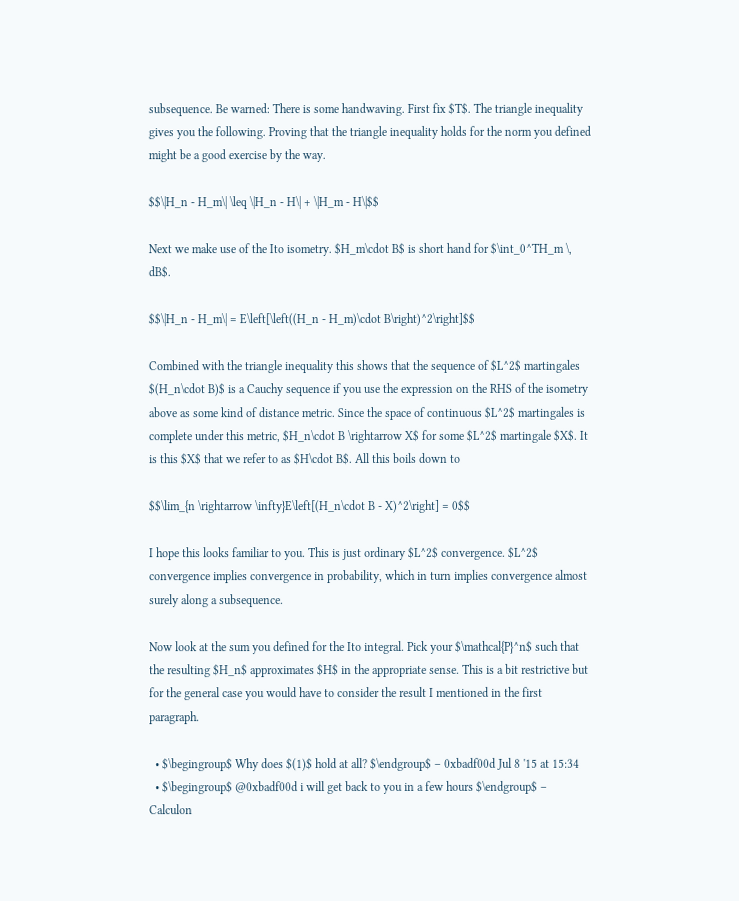subsequence. Be warned: There is some handwaving. First fix $T$. The triangle inequality gives you the following. Proving that the triangle inequality holds for the norm you defined might be a good exercise by the way.

$$\|H_n - H_m\| \leq \|H_n - H\| + \|H_m - H\|$$

Next we make use of the Ito isometry. $H_m\cdot B$ is short hand for $\int_0^TH_m \, dB$.

$$\|H_n - H_m\| = E\left[\left((H_n - H_m)\cdot B\right)^2\right]$$

Combined with the triangle inequality this shows that the sequence of $L^2$ martingales $(H_n\cdot B)$ is a Cauchy sequence if you use the expression on the RHS of the isometry above as some kind of distance metric. Since the space of continuous $L^2$ martingales is complete under this metric, $H_n\cdot B \rightarrow X$ for some $L^2$ martingale $X$. It is this $X$ that we refer to as $H\cdot B$. All this boils down to

$$\lim_{n \rightarrow \infty}E\left[(H_n\cdot B - X)^2\right] = 0$$

I hope this looks familiar to you. This is just ordinary $L^2$ convergence. $L^2$ convergence implies convergence in probability, which in turn implies convergence almost surely along a subsequence.

Now look at the sum you defined for the Ito integral. Pick your $\mathcal{P}^n$ such that the resulting $H_n$ approximates $H$ in the appropriate sense. This is a bit restrictive but for the general case you would have to consider the result I mentioned in the first paragraph.

  • $\begingroup$ Why does $(1)$ hold at all? $\endgroup$ – 0xbadf00d Jul 8 '15 at 15:34
  • $\begingroup$ @0xbadf00d i will get back to you in a few hours $\endgroup$ – Calculon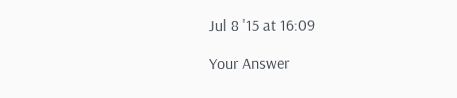Jul 8 '15 at 16:09

Your Answer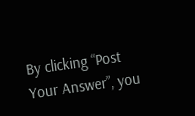By clicking “Post Your Answer”, you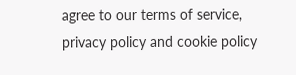agree to our terms of service, privacy policy and cookie policy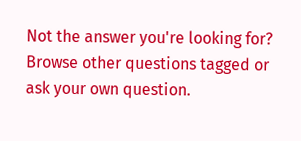Not the answer you're looking for? Browse other questions tagged or ask your own question.